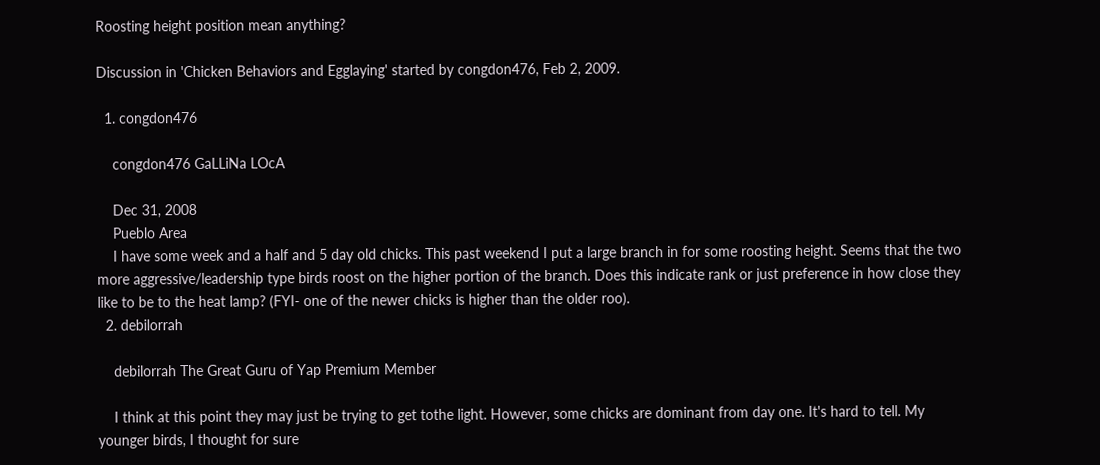Roosting height position mean anything?

Discussion in 'Chicken Behaviors and Egglaying' started by congdon476, Feb 2, 2009.

  1. congdon476

    congdon476 GaLLiNa LOcA

    Dec 31, 2008
    Pueblo Area
    I have some week and a half and 5 day old chicks. This past weekend I put a large branch in for some roosting height. Seems that the two more aggressive/leadership type birds roost on the higher portion of the branch. Does this indicate rank or just preference in how close they like to be to the heat lamp? (FYI- one of the newer chicks is higher than the older roo).
  2. debilorrah

    debilorrah The Great Guru of Yap Premium Member

    I think at this point they may just be trying to get tothe light. However, some chicks are dominant from day one. It's hard to tell. My younger birds, I thought for sure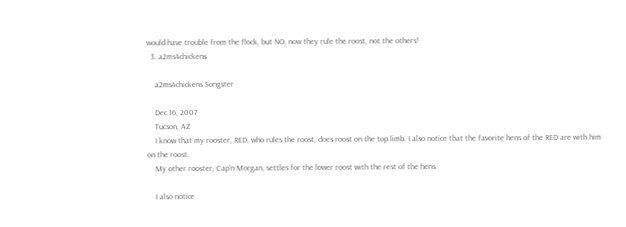would have trouble from the flock, but NO, now they rule the roost, not the others!
  3. a2ms4chickens

    a2ms4chickens Songster

    Dec 16, 2007
    Tucson, AZ
    I know that my rooster, RED, who rules the roost, does roost on the top limb. I also notice that the favorite hens of the RED are with him on the roost.
    My other rooster, Cap'n Morgan, settles for the lower roost with the rest of the hens.

    I also notice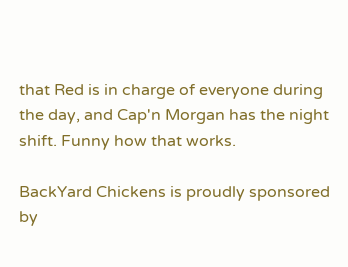that Red is in charge of everyone during the day, and Cap'n Morgan has the night shift. Funny how that works.

BackYard Chickens is proudly sponsored by